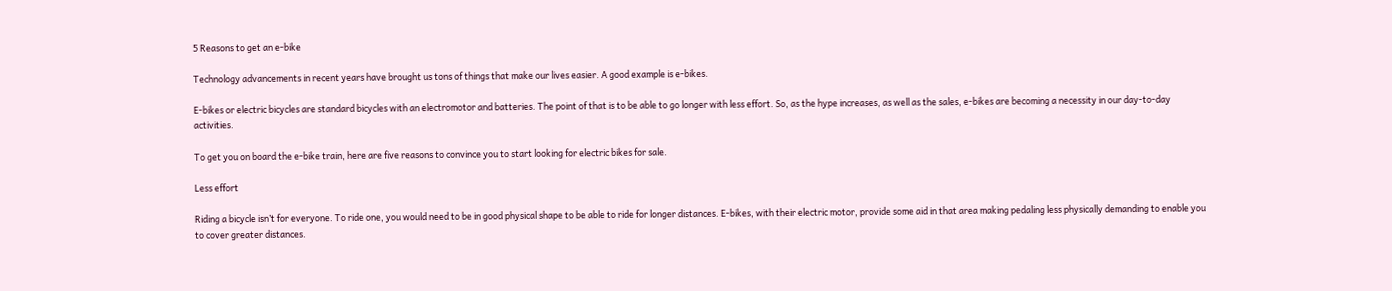5 Reasons to get an e-bike

Technology advancements in recent years have brought us tons of things that make our lives easier. A good example is e-bikes.

E-bikes or electric bicycles are standard bicycles with an electromotor and batteries. The point of that is to be able to go longer with less effort. So, as the hype increases, as well as the sales, e-bikes are becoming a necessity in our day-to-day activities.

To get you on board the e-bike train, here are five reasons to convince you to start looking for electric bikes for sale.

Less effort

Riding a bicycle isn’t for everyone. To ride one, you would need to be in good physical shape to be able to ride for longer distances. E-bikes, with their electric motor, provide some aid in that area making pedaling less physically demanding to enable you to cover greater distances.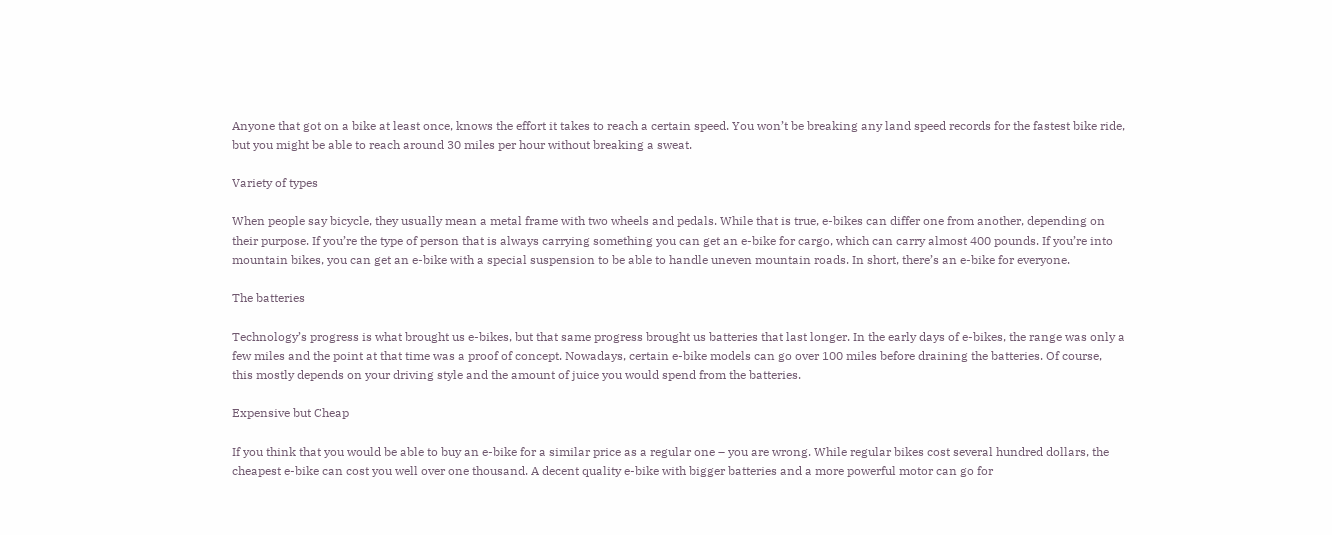Anyone that got on a bike at least once, knows the effort it takes to reach a certain speed. You won’t be breaking any land speed records for the fastest bike ride, but you might be able to reach around 30 miles per hour without breaking a sweat.

Variety of types

When people say bicycle, they usually mean a metal frame with two wheels and pedals. While that is true, e-bikes can differ one from another, depending on their purpose. If you’re the type of person that is always carrying something you can get an e-bike for cargo, which can carry almost 400 pounds. If you’re into mountain bikes, you can get an e-bike with a special suspension to be able to handle uneven mountain roads. In short, there’s an e-bike for everyone.

The batteries

Technology’s progress is what brought us e-bikes, but that same progress brought us batteries that last longer. In the early days of e-bikes, the range was only a few miles and the point at that time was a proof of concept. Nowadays, certain e-bike models can go over 100 miles before draining the batteries. Of course, this mostly depends on your driving style and the amount of juice you would spend from the batteries.

Expensive but Cheap

If you think that you would be able to buy an e-bike for a similar price as a regular one – you are wrong. While regular bikes cost several hundred dollars, the cheapest e-bike can cost you well over one thousand. A decent quality e-bike with bigger batteries and a more powerful motor can go for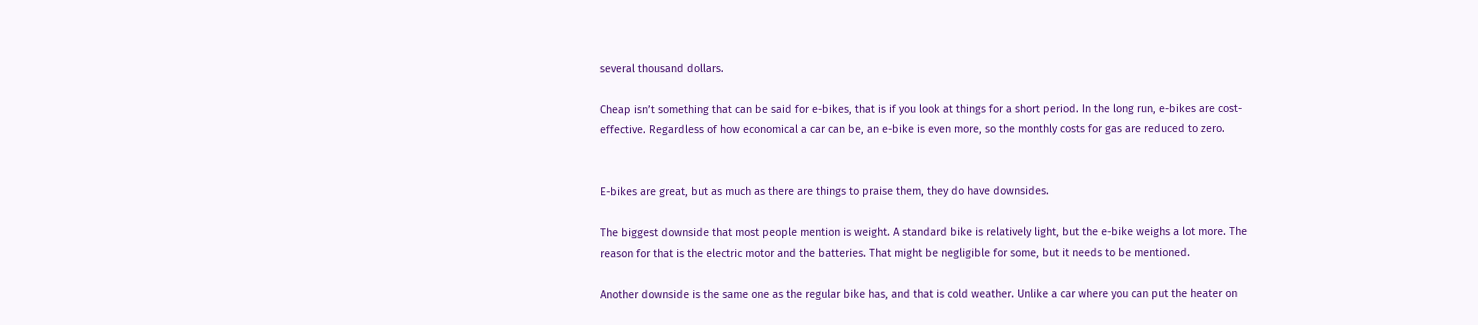several thousand dollars.

Cheap isn’t something that can be said for e-bikes, that is if you look at things for a short period. In the long run, e-bikes are cost-effective. Regardless of how economical a car can be, an e-bike is even more, so the monthly costs for gas are reduced to zero.


E-bikes are great, but as much as there are things to praise them, they do have downsides.

The biggest downside that most people mention is weight. A standard bike is relatively light, but the e-bike weighs a lot more. The reason for that is the electric motor and the batteries. That might be negligible for some, but it needs to be mentioned.

Another downside is the same one as the regular bike has, and that is cold weather. Unlike a car where you can put the heater on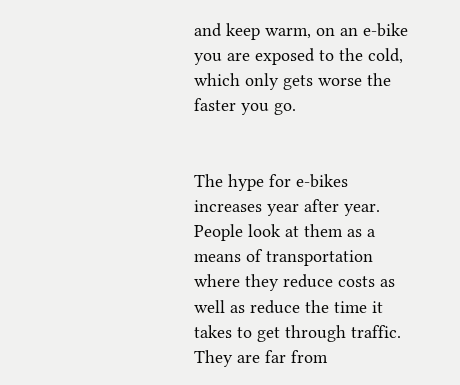and keep warm, on an e-bike you are exposed to the cold, which only gets worse the faster you go.


The hype for e-bikes increases year after year. People look at them as a means of transportation where they reduce costs as well as reduce the time it takes to get through traffic. They are far from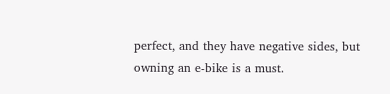perfect, and they have negative sides, but owning an e-bike is a must.